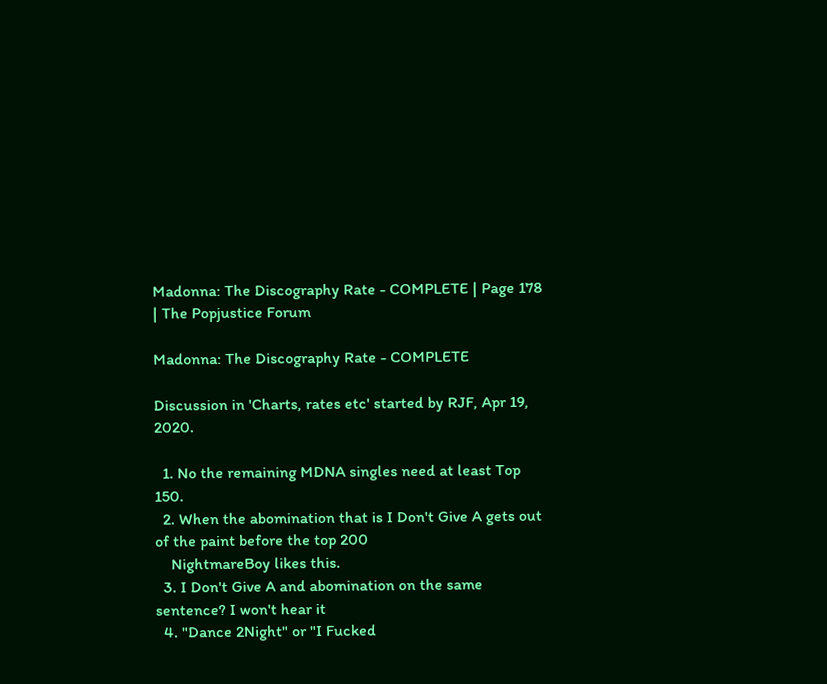Madonna: The Discography Rate - COMPLETE | Page 178 | The Popjustice Forum

Madonna: The Discography Rate - COMPLETE

Discussion in 'Charts, rates etc' started by RJF, Apr 19, 2020.

  1. No the remaining MDNA singles need at least Top 150.
  2. When the abomination that is I Don't Give A gets out of the paint before the top 200
    NightmareBoy likes this.
  3. I Don't Give A and abomination on the same sentence? I won't hear it
  4. "Dance 2Night" or "I Fucked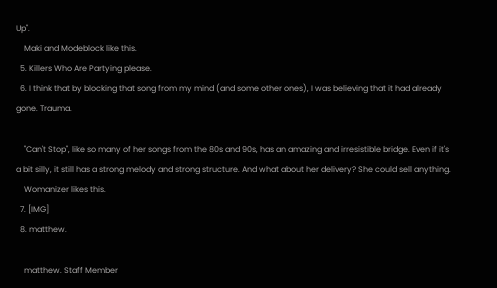Up".
    Maki and Modeblock like this.
  5. Killers Who Are Partying please.
  6. I think that by blocking that song from my mind (and some other ones), I was believing that it had already gone. Trauma.

    "Can't Stop", like so many of her songs from the 80s and 90s, has an amazing and irresistible bridge. Even if it's a bit silly, it still has a strong melody and strong structure. And what about her delivery? She could sell anything.
    Womanizer likes this.
  7. [IMG]
  8. matthew.

    matthew. Staff Member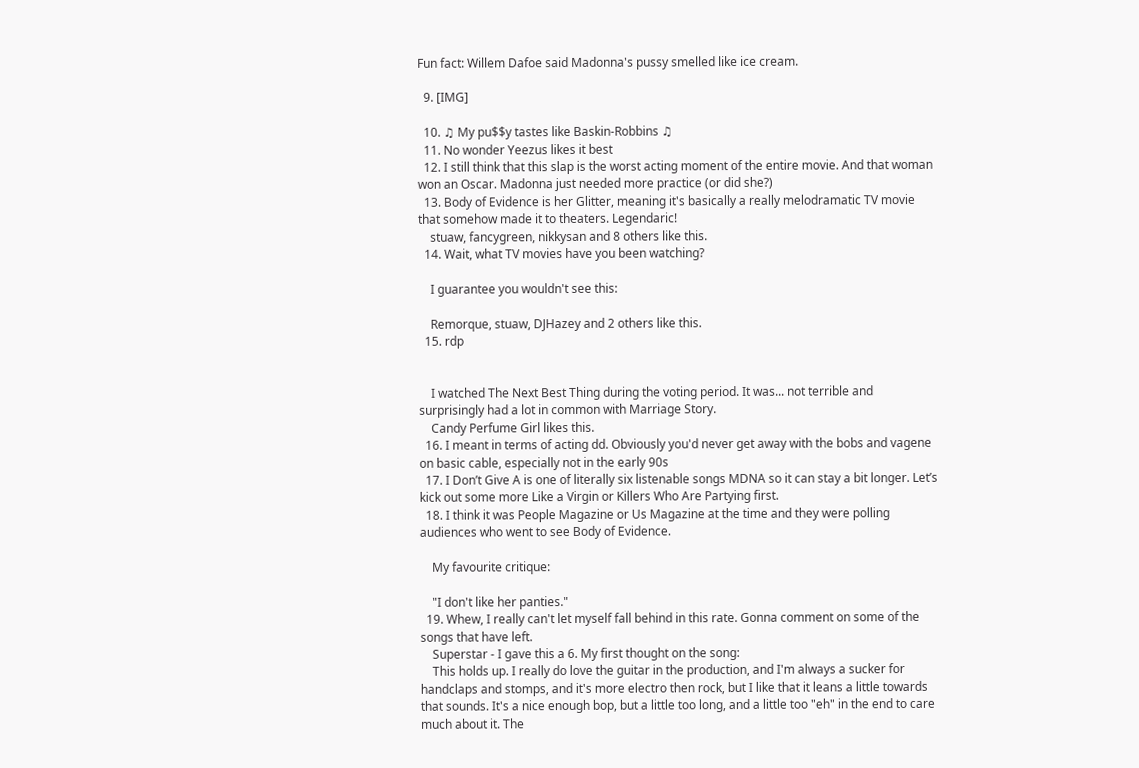Fun fact: Willem Dafoe said Madonna's pussy smelled like ice cream.

  9. [IMG]

  10. ♫ My pu$$y tastes like Baskin-Robbins ♫
  11. No wonder Yeezus likes it best
  12. I still think that this slap is the worst acting moment of the entire movie. And that woman won an Oscar. Madonna just needed more practice (or did she?)
  13. Body of Evidence is her Glitter, meaning it's basically a really melodramatic TV movie that somehow made it to theaters. Legendaric!
    stuaw, fancygreen, nikkysan and 8 others like this.
  14. Wait, what TV movies have you been watching?

    I guarantee you wouldn't see this:

    Remorque, stuaw, DJHazey and 2 others like this.
  15. rdp


    I watched The Next Best Thing during the voting period. It was... not terrible and surprisingly had a lot in common with Marriage Story.
    Candy Perfume Girl likes this.
  16. I meant in terms of acting dd. Obviously you'd never get away with the bobs and vagene on basic cable, especially not in the early 90s
  17. I Don’t Give A is one of literally six listenable songs MDNA so it can stay a bit longer. Let’s kick out some more Like a Virgin or Killers Who Are Partying first.
  18. I think it was People Magazine or Us Magazine at the time and they were polling audiences who went to see Body of Evidence.

    My favourite critique:

    "I don't like her panties."
  19. Whew, I really can't let myself fall behind in this rate. Gonna comment on some of the songs that have left.
    Superstar - I gave this a 6. My first thought on the song:
    This holds up. I really do love the guitar in the production, and I'm always a sucker for handclaps and stomps, and it's more electro then rock, but I like that it leans a little towards that sounds. It's a nice enough bop, but a little too long, and a little too "eh" in the end to care much about it. The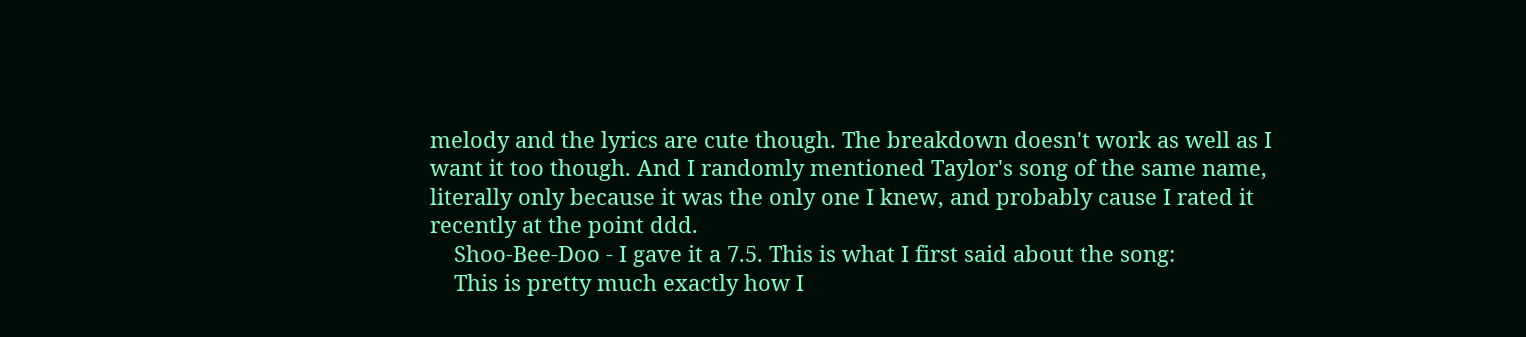melody and the lyrics are cute though. The breakdown doesn't work as well as I want it too though. And I randomly mentioned Taylor's song of the same name, literally only because it was the only one I knew, and probably cause I rated it recently at the point ddd.
    Shoo-Bee-Doo - I gave it a 7.5. This is what I first said about the song:
    This is pretty much exactly how I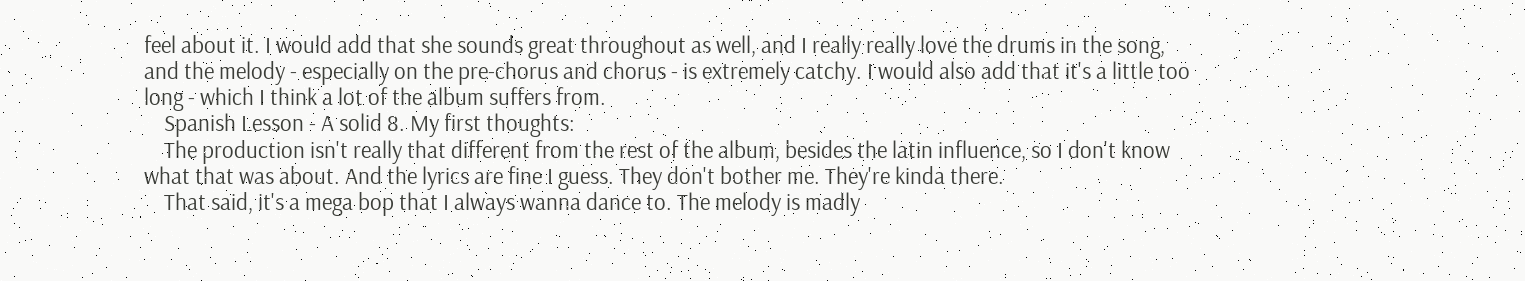feel about it. I would add that she sounds great throughout as well, and I really really love the drums in the song, and the melody - especially on the pre-chorus and chorus - is extremely catchy. I would also add that it's a little too long - which I think a lot of the album suffers from.
    Spanish Lesson - A solid 8. My first thoughts:
    The production isn't really that different from the rest of the album, besides the latin influence, so I don't know what that was about. And the lyrics are fine I guess. They don't bother me. They're kinda there.
    That said, it's a mega bop that I always wanna dance to. The melody is madly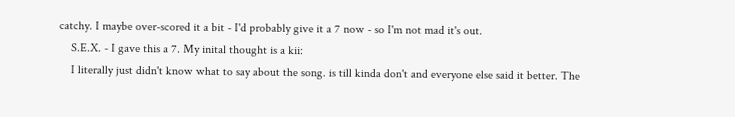catchy. I maybe over-scored it a bit - I'd probably give it a 7 now - so I'm not mad it's out.
    S.E.X. - I gave this a 7. My inital thought is a kii:
    I literally just didn't know what to say about the song. is till kinda don't and everyone else said it better. The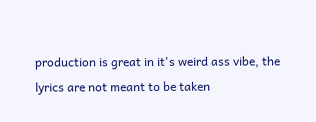production is great in it's weird ass vibe, the lyrics are not meant to be taken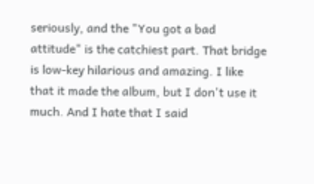seriously, and the "You got a bad attitude" is the catchiest part. That bridge is low-key hilarious and amazing. I like that it made the album, but I don't use it much. And I hate that I said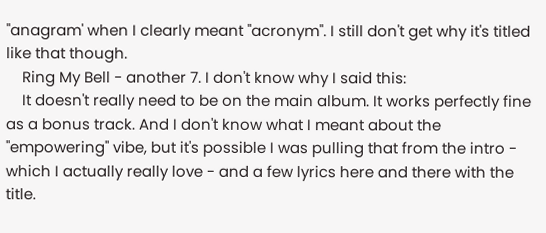"anagram' when I clearly meant "acronym". I still don't get why it's titled like that though.
    Ring My Bell - another 7. I don't know why I said this:
    It doesn't really need to be on the main album. It works perfectly fine as a bonus track. And I don't know what I meant about the "empowering" vibe, but it's possible I was pulling that from the intro - which I actually really love - and a few lyrics here and there with the title.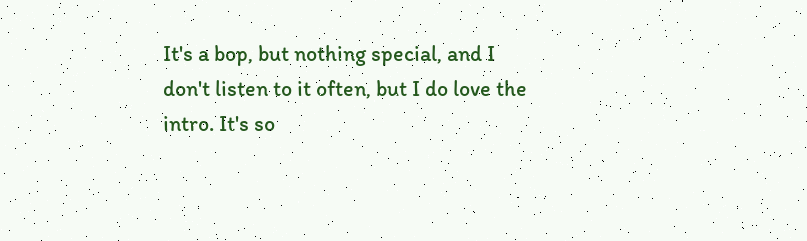It's a bop, but nothing special, and I don't listen to it often, but I do love the intro. It's so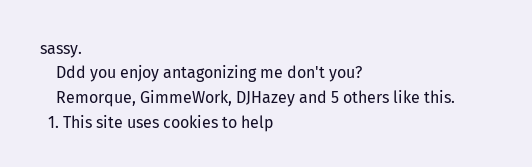sassy.
    Ddd you enjoy antagonizing me don't you?
    Remorque, GimmeWork, DJHazey and 5 others like this.
  1. This site uses cookies to help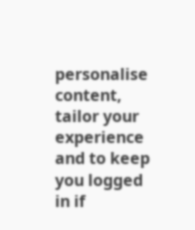personalise content, tailor your experience and to keep you logged in if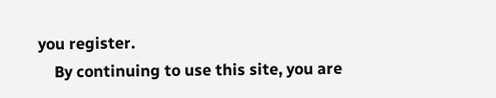you register.
    By continuing to use this site, you are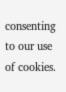consenting to our use of cookies.